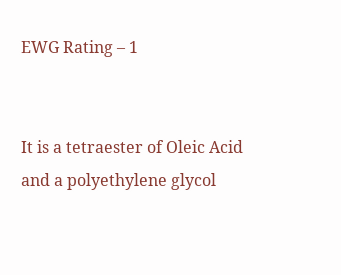EWG Rating – 1


It is a tetraester of Oleic Acid and a polyethylene glycol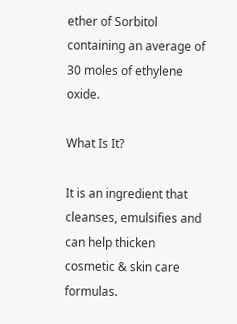ether of Sorbitol containing an average of 30 moles of ethylene oxide.

What Is It?

It is an ingredient that cleanses, emulsifies and can help thicken cosmetic & skin care formulas.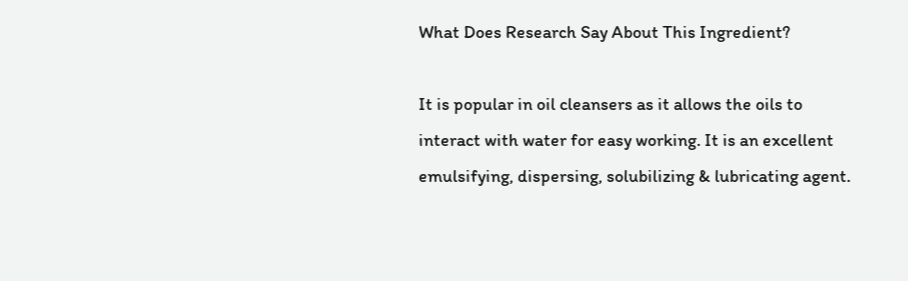What Does Research Say About This Ingredient?

It is popular in oil cleansers as it allows the oils to interact with water for easy working. It is an excellent emulsifying, dispersing, solubilizing & lubricating agent.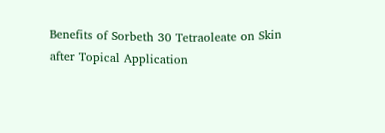Benefits of Sorbeth 30 Tetraoleate on Skin after Topical Application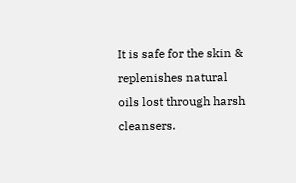It is safe for the skin & replenishes natural oils lost through harsh cleansers.